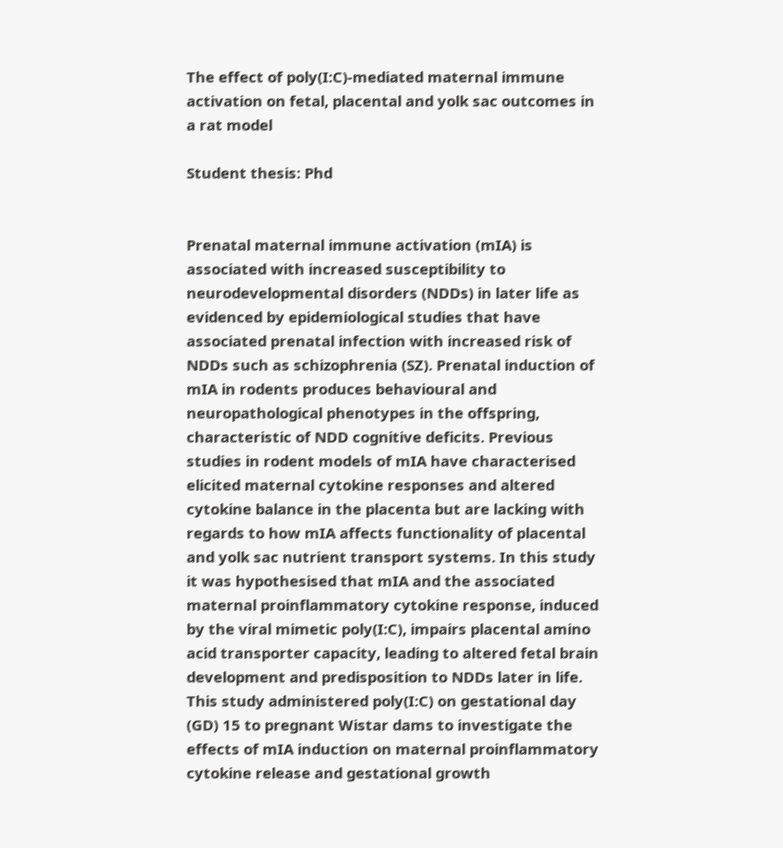The effect of poly(I:C)-mediated maternal immune activation on fetal, placental and yolk sac outcomes in a rat model

Student thesis: Phd


Prenatal maternal immune activation (mIA) is associated with increased susceptibility to neurodevelopmental disorders (NDDs) in later life as evidenced by epidemiological studies that have associated prenatal infection with increased risk of NDDs such as schizophrenia (SZ). Prenatal induction of mIA in rodents produces behavioural and neuropathological phenotypes in the offspring, characteristic of NDD cognitive deficits. Previous studies in rodent models of mIA have characterised elicited maternal cytokine responses and altered cytokine balance in the placenta but are lacking with regards to how mIA affects functionality of placental and yolk sac nutrient transport systems. In this study it was hypothesised that mIA and the associated maternal proinflammatory cytokine response, induced by the viral mimetic poly(I:C), impairs placental amino acid transporter capacity, leading to altered fetal brain development and predisposition to NDDs later in life. This study administered poly(I:C) on gestational day (GD) 15 to pregnant Wistar dams to investigate the effects of mIA induction on maternal proinflammatory cytokine release and gestational growth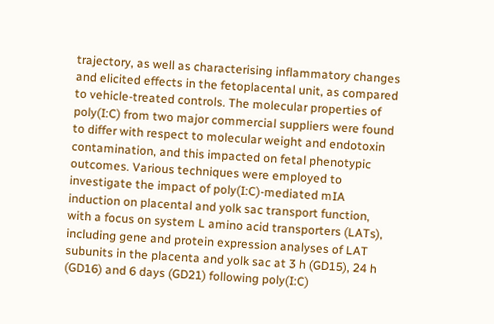trajectory, as well as characterising inflammatory changes and elicited effects in the fetoplacental unit, as compared to vehicle-treated controls. The molecular properties of poly(I:C) from two major commercial suppliers were found to differ with respect to molecular weight and endotoxin contamination, and this impacted on fetal phenotypic outcomes. Various techniques were employed to investigate the impact of poly(I:C)-mediated mIA induction on placental and yolk sac transport function, with a focus on system L amino acid transporters (LATs), including gene and protein expression analyses of LAT subunits in the placenta and yolk sac at 3 h (GD15), 24 h (GD16) and 6 days (GD21) following poly(I:C)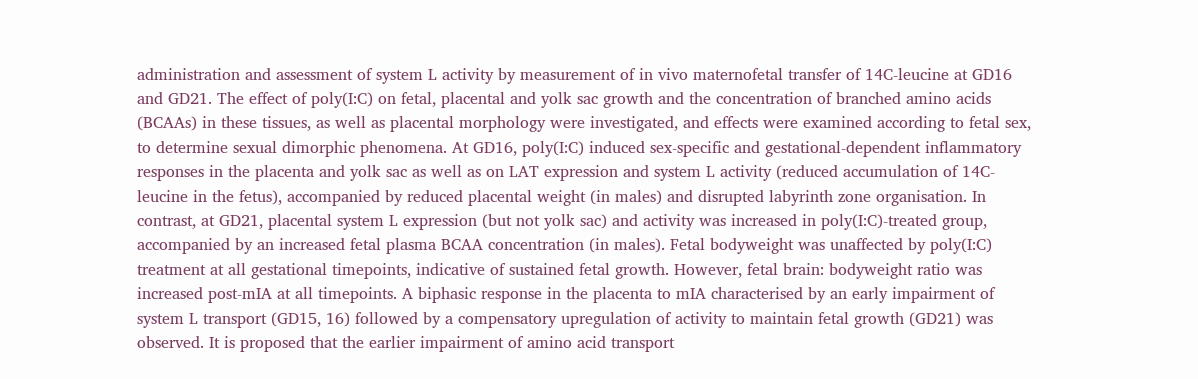administration and assessment of system L activity by measurement of in vivo maternofetal transfer of 14C-leucine at GD16 and GD21. The effect of poly(I:C) on fetal, placental and yolk sac growth and the concentration of branched amino acids (BCAAs) in these tissues, as well as placental morphology were investigated, and effects were examined according to fetal sex, to determine sexual dimorphic phenomena. At GD16, poly(I:C) induced sex-specific and gestational-dependent inflammatory responses in the placenta and yolk sac as well as on LAT expression and system L activity (reduced accumulation of 14C-leucine in the fetus), accompanied by reduced placental weight (in males) and disrupted labyrinth zone organisation. In contrast, at GD21, placental system L expression (but not yolk sac) and activity was increased in poly(I:C)-treated group, accompanied by an increased fetal plasma BCAA concentration (in males). Fetal bodyweight was unaffected by poly(I:C) treatment at all gestational timepoints, indicative of sustained fetal growth. However, fetal brain: bodyweight ratio was increased post-mIA at all timepoints. A biphasic response in the placenta to mIA characterised by an early impairment of system L transport (GD15, 16) followed by a compensatory upregulation of activity to maintain fetal growth (GD21) was observed. It is proposed that the earlier impairment of amino acid transport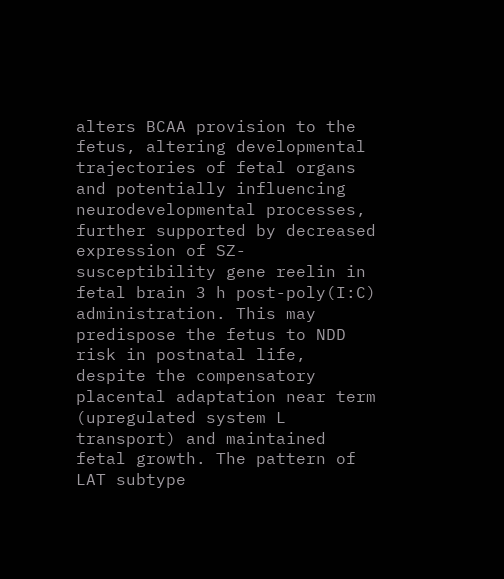alters BCAA provision to the fetus, altering developmental trajectories of fetal organs and potentially influencing neurodevelopmental processes, further supported by decreased expression of SZ-susceptibility gene reelin in fetal brain 3 h post-poly(I:C) administration. This may predispose the fetus to NDD risk in postnatal life, despite the compensatory placental adaptation near term (upregulated system L transport) and maintained fetal growth. The pattern of LAT subtype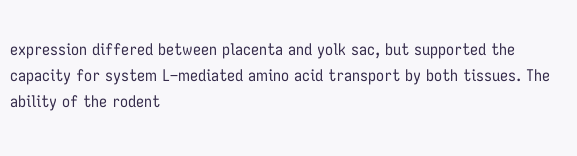expression differed between placenta and yolk sac, but supported the capacity for system L–mediated amino acid transport by both tissues. The ability of the rodent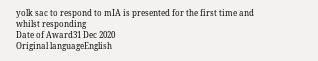yolk sac to respond to mIA is presented for the first time and whilst responding
Date of Award31 Dec 2020
Original languageEnglish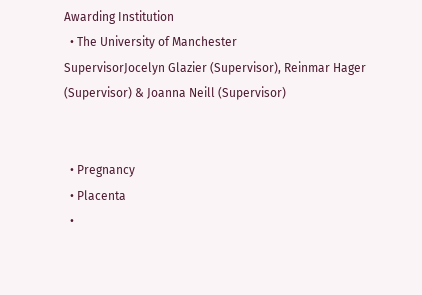Awarding Institution
  • The University of Manchester
SupervisorJocelyn Glazier (Supervisor), Reinmar Hager (Supervisor) & Joanna Neill (Supervisor)


  • Pregnancy
  • Placenta
  •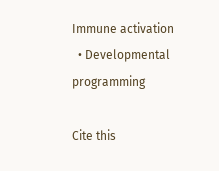Immune activation
  • Developmental programming

Cite this